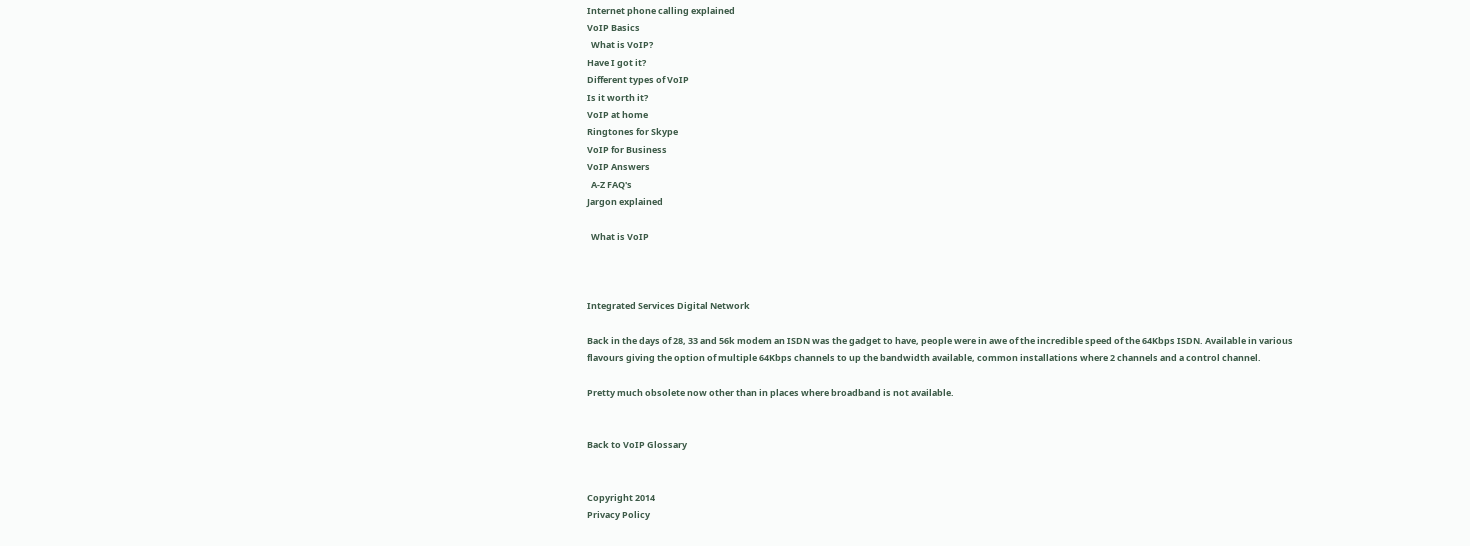Internet phone calling explained
VoIP Basics
  What is VoIP?
Have I got it?
Different types of VoIP
Is it worth it?
VoIP at home
Ringtones for Skype
VoIP for Business
VoIP Answers
  A-Z FAQ's
Jargon explained

  What is VoIP



Integrated Services Digital Network

Back in the days of 28, 33 and 56k modem an ISDN was the gadget to have, people were in awe of the incredible speed of the 64Kbps ISDN. Available in various flavours giving the option of multiple 64Kbps channels to up the bandwidth available, common installations where 2 channels and a control channel.

Pretty much obsolete now other than in places where broadband is not available.


Back to VoIP Glossary


Copyright 2014
Privacy Policy